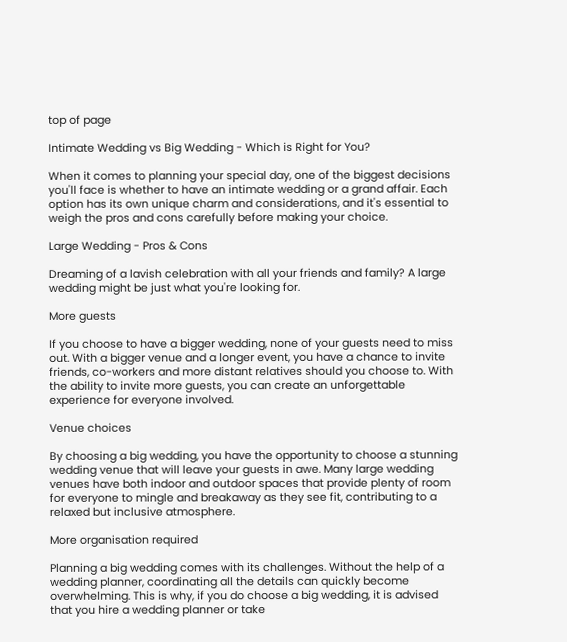top of page

Intimate Wedding vs Big Wedding - Which is Right for You?

When it comes to planning your special day, one of the biggest decisions you'll face is whether to have an intimate wedding or a grand affair. Each option has its own unique charm and considerations, and it's essential to weigh the pros and cons carefully before making your choice.

Large Wedding - Pros & Cons

Dreaming of a lavish celebration with all your friends and family? A large wedding might be just what you're looking for.

More guests

If you choose to have a bigger wedding, none of your guests need to miss out. With a bigger venue and a longer event, you have a chance to invite friends, co-workers and more distant relatives should you choose to. With the ability to invite more guests, you can create an unforgettable experience for everyone involved.

Venue choices

By choosing a big wedding, you have the opportunity to choose a stunning wedding venue that will leave your guests in awe. Many large wedding venues have both indoor and outdoor spaces that provide plenty of room for everyone to mingle and breakaway as they see fit, contributing to a relaxed but inclusive atmosphere.

More organisation required

Planning a big wedding comes with its challenges. Without the help of a wedding planner, coordinating all the details can quickly become overwhelming. This is why, if you do choose a big wedding, it is advised that you hire a wedding planner or take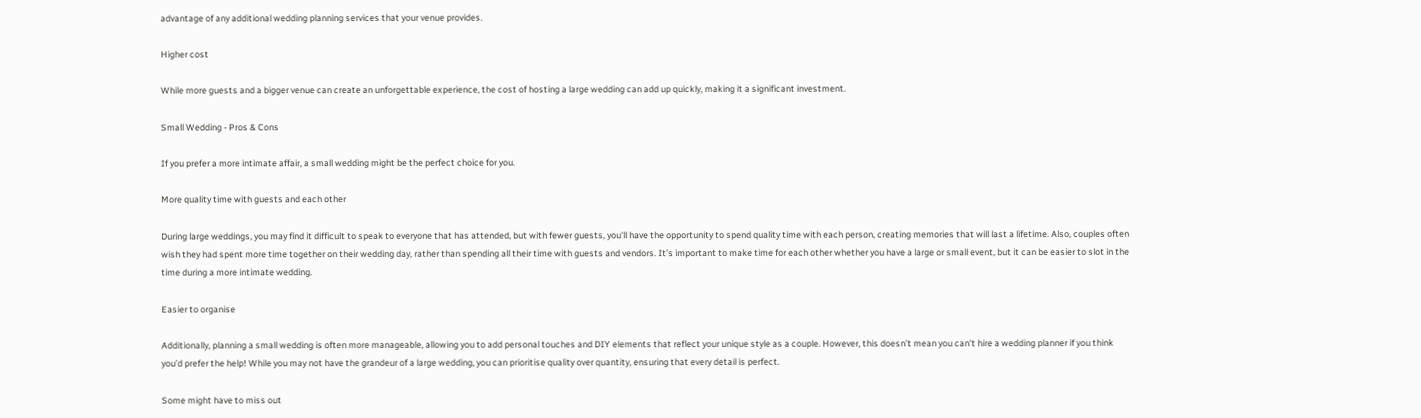advantage of any additional wedding planning services that your venue provides.

Higher cost

While more guests and a bigger venue can create an unforgettable experience, the cost of hosting a large wedding can add up quickly, making it a significant investment.

Small Wedding - Pros & Cons

If you prefer a more intimate affair, a small wedding might be the perfect choice for you.

More quality time with guests and each other

During large weddings, you may find it difficult to speak to everyone that has attended, but with fewer guests, you'll have the opportunity to spend quality time with each person, creating memories that will last a lifetime. Also, couples often wish they had spent more time together on their wedding day, rather than spending all their time with guests and vendors. It’s important to make time for each other whether you have a large or small event, but it can be easier to slot in the time during a more intimate wedding.

Easier to organise

Additionally, planning a small wedding is often more manageable, allowing you to add personal touches and DIY elements that reflect your unique style as a couple. However, this doesn’t mean you can’t hire a wedding planner if you think you’d prefer the help! While you may not have the grandeur of a large wedding, you can prioritise quality over quantity, ensuring that every detail is perfect.

Some might have to miss out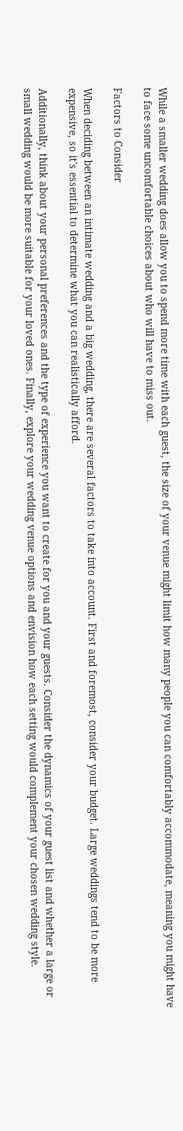While a smaller wedding does allow you to spend more time with each guest, the size of your venue might limit how many people you can comfortably accommodate, meaning you might have to face some uncomfortable choices about who will have to miss out.

Factors to Consider

When deciding between an intimate wedding and a big wedding, there are several factors to take into account. First and foremost, consider your budget. Large weddings tend to be more expensive, so it's essential to determine what you can realistically afford.

Additionally, think about your personal preferences and the type of experience you want to create for you and your guests. Consider the dynamics of your guest list and whether a large or small wedding would be more suitable for your loved ones. Finally, explore your wedding venue options and envision how each setting would complement your chosen wedding style.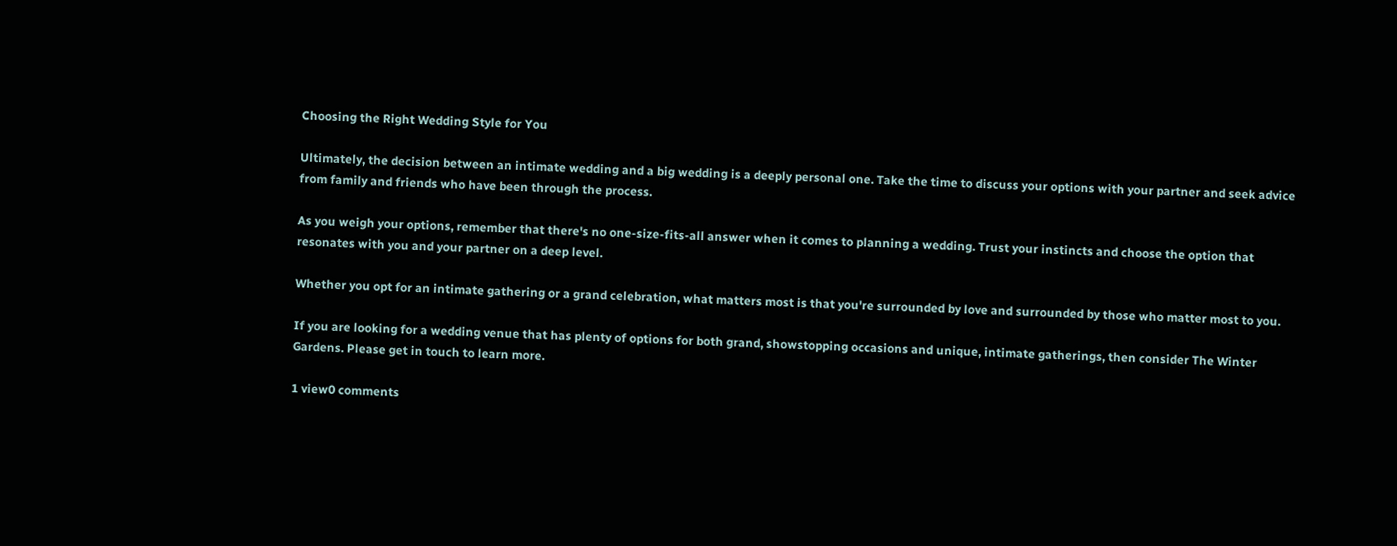Choosing the Right Wedding Style for You

Ultimately, the decision between an intimate wedding and a big wedding is a deeply personal one. Take the time to discuss your options with your partner and seek advice from family and friends who have been through the process.

As you weigh your options, remember that there's no one-size-fits-all answer when it comes to planning a wedding. Trust your instincts and choose the option that resonates with you and your partner on a deep level.

Whether you opt for an intimate gathering or a grand celebration, what matters most is that you're surrounded by love and surrounded by those who matter most to you.

If you are looking for a wedding venue that has plenty of options for both grand, showstopping occasions and unique, intimate gatherings, then consider The Winter Gardens. Please get in touch to learn more.

1 view0 comments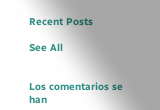Recent Posts

See All


Los comentarios se han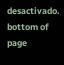desactivado.
bottom of page